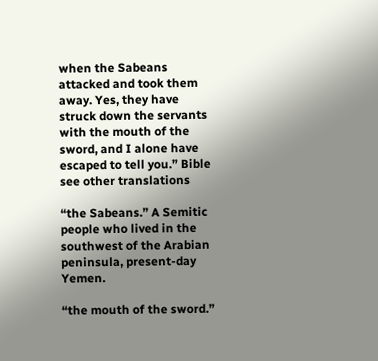when the Sabeans attacked and took them away. Yes, they have struck down the servants with the mouth of the sword, and I alone have escaped to tell you.” Bible see other translations

“the Sabeans.” A Semitic people who lived in the southwest of the Arabian peninsula, present-day Yemen.

“the mouth of the sword.”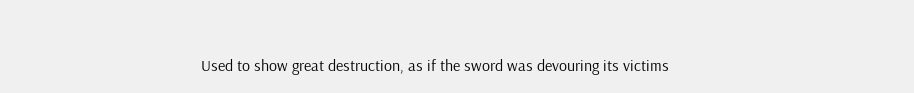Used to show great destruction, as if the sword was devouring its victims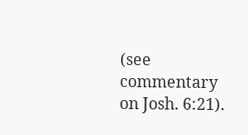(see commentary on Josh. 6:21).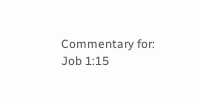Commentary for: Job 1:15